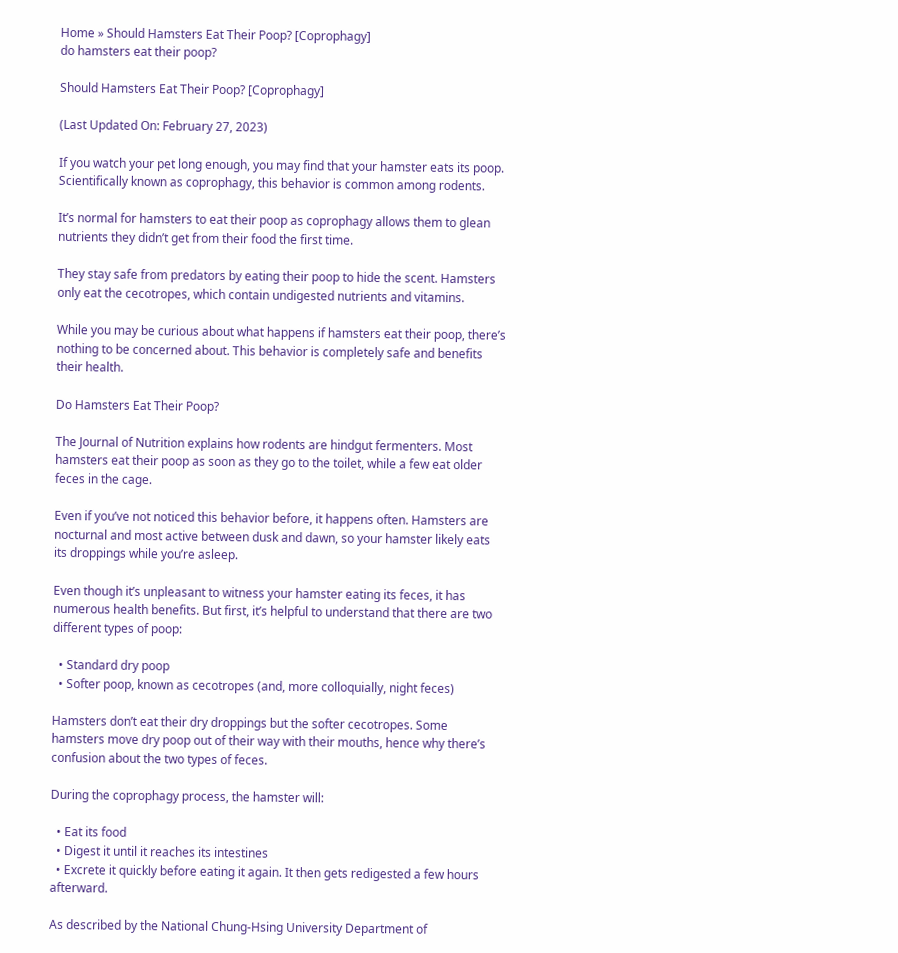Home » Should Hamsters Eat Their Poop? [Coprophagy]
do hamsters eat their poop?

Should Hamsters Eat Their Poop? [Coprophagy]

(Last Updated On: February 27, 2023)

If you watch your pet long enough, you may find that your hamster eats its poop. Scientifically known as coprophagy, this behavior is common among rodents.

It’s normal for hamsters to eat their poop as coprophagy allows them to glean nutrients they didn’t get from their food the first time.

They stay safe from predators by eating their poop to hide the scent. Hamsters only eat the cecotropes, which contain undigested nutrients and vitamins.

While you may be curious about what happens if hamsters eat their poop, there’s nothing to be concerned about. This behavior is completely safe and benefits their health.

Do Hamsters Eat Their Poop?

The Journal of Nutrition explains how rodents are hindgut fermenters. Most hamsters eat their poop as soon as they go to the toilet, while a few eat older feces in the cage.

Even if you’ve not noticed this behavior before, it happens often. Hamsters are nocturnal and most active between dusk and dawn, so your hamster likely eats its droppings while you’re asleep.

Even though it’s unpleasant to witness your hamster eating its feces, it has numerous health benefits. But first, it’s helpful to understand that there are two different types of poop:

  • Standard dry poop
  • Softer poop, known as cecotropes (and, more colloquially, night feces)

Hamsters don’t eat their dry droppings but the softer cecotropes. Some hamsters move dry poop out of their way with their mouths, hence why there’s confusion about the two types of feces.

During the coprophagy process, the hamster will:

  • Eat its food
  • Digest it until it reaches its intestines
  • Excrete it quickly before eating it again. It then gets redigested a few hours afterward.

As described by the National Chung-Hsing University Department of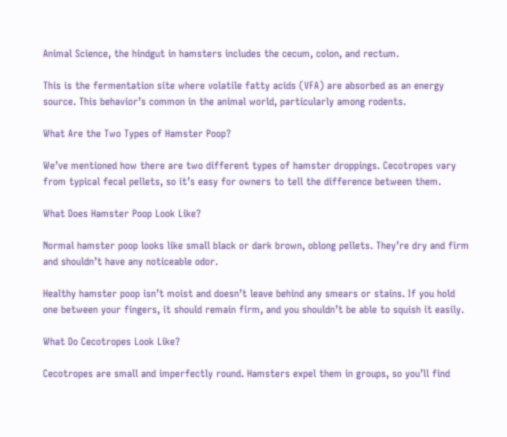Animal Science, the hindgut in hamsters includes the cecum, colon, and rectum.

This is the fermentation site where volatile fatty acids (VFA) are absorbed as an energy source. This behavior’s common in the animal world, particularly among rodents.

What Are the Two Types of Hamster Poop?

We’ve mentioned how there are two different types of hamster droppings. Cecotropes vary from typical fecal pellets, so it’s easy for owners to tell the difference between them.

What Does Hamster Poop Look Like?

Normal hamster poop looks like small black or dark brown, oblong pellets. They’re dry and firm and shouldn’t have any noticeable odor.

Healthy hamster poop isn’t moist and doesn’t leave behind any smears or stains. If you hold one between your fingers, it should remain firm, and you shouldn’t be able to squish it easily.

What Do Cecotropes Look Like?

Cecotropes are small and imperfectly round. Hamsters expel them in groups, so you’ll find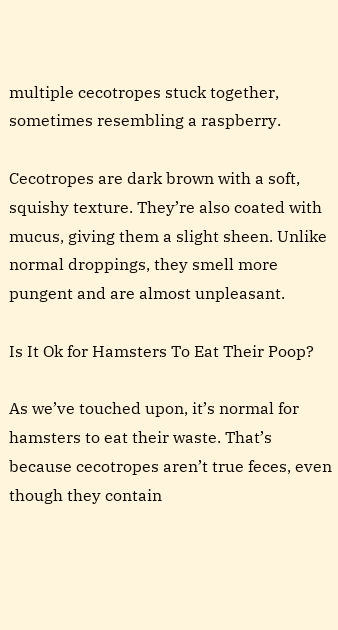multiple cecotropes stuck together, sometimes resembling a raspberry.

Cecotropes are dark brown with a soft, squishy texture. They’re also coated with mucus, giving them a slight sheen. Unlike normal droppings, they smell more pungent and are almost unpleasant.

Is It Ok for Hamsters To Eat Their Poop?

As we’ve touched upon, it’s normal for hamsters to eat their waste. That’s because cecotropes aren’t true feces, even though they contain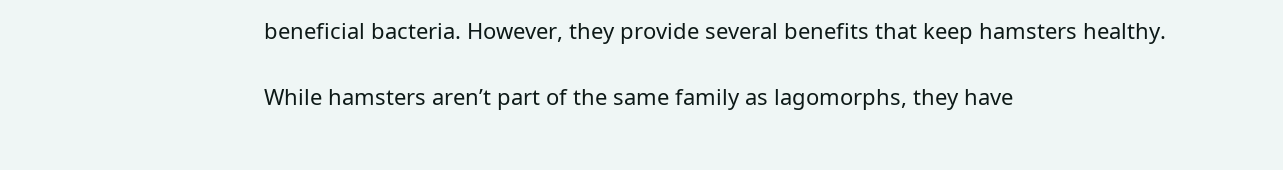beneficial bacteria. However, they provide several benefits that keep hamsters healthy.

While hamsters aren’t part of the same family as lagomorphs, they have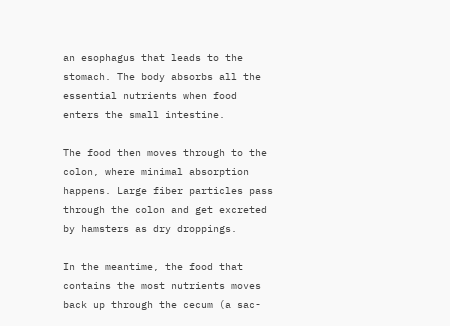an esophagus that leads to the stomach. The body absorbs all the essential nutrients when food enters the small intestine.

The food then moves through to the colon, where minimal absorption happens. Large fiber particles pass through the colon and get excreted by hamsters as dry droppings.

In the meantime, the food that contains the most nutrients moves back up through the cecum (a sac-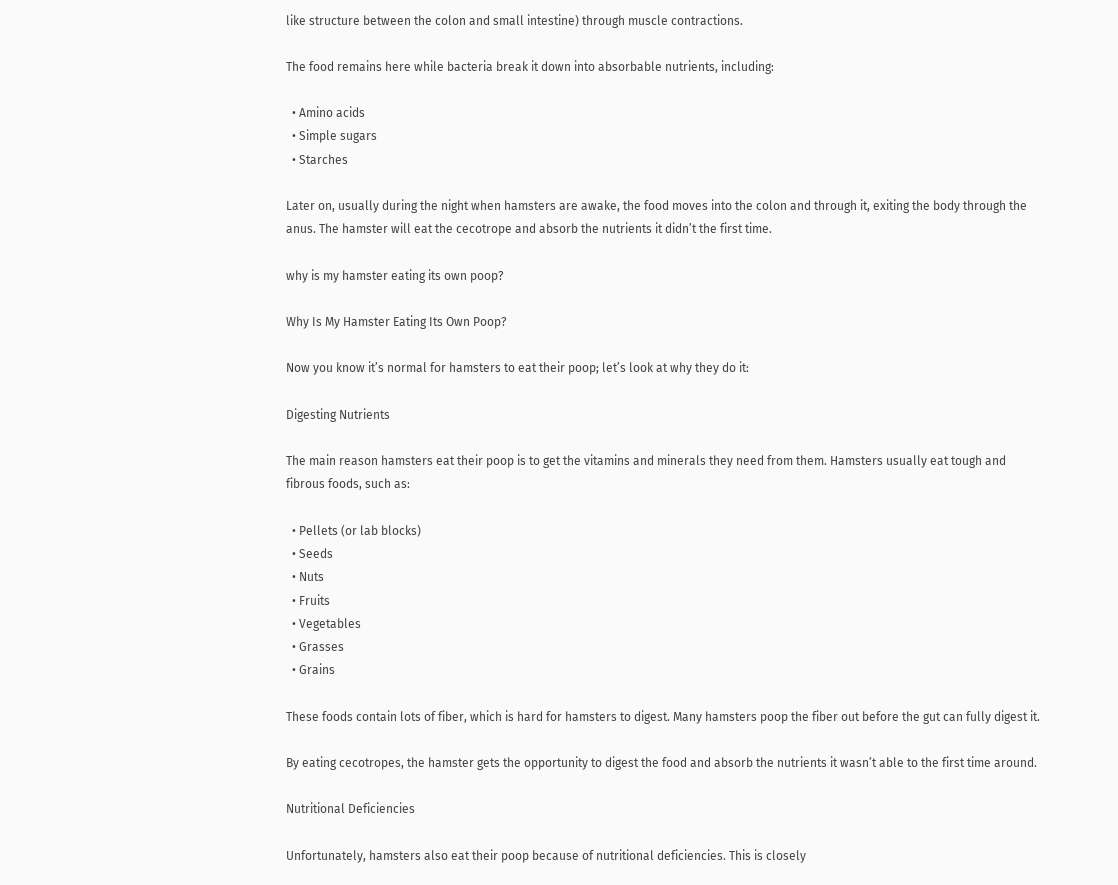like structure between the colon and small intestine) through muscle contractions.

The food remains here while bacteria break it down into absorbable nutrients, including:

  • Amino acids
  • Simple sugars
  • Starches

Later on, usually during the night when hamsters are awake, the food moves into the colon and through it, exiting the body through the anus. The hamster will eat the cecotrope and absorb the nutrients it didn’t the first time.

why is my hamster eating its own poop?

Why Is My Hamster Eating Its Own Poop?

Now you know it’s normal for hamsters to eat their poop; let’s look at why they do it:

Digesting Nutrients

The main reason hamsters eat their poop is to get the vitamins and minerals they need from them. Hamsters usually eat tough and fibrous foods, such as:

  • Pellets (or lab blocks)
  • Seeds
  • Nuts
  • Fruits
  • Vegetables
  • Grasses
  • Grains

These foods contain lots of fiber, which is hard for hamsters to digest. Many hamsters poop the fiber out before the gut can fully digest it.

By eating cecotropes, the hamster gets the opportunity to digest the food and absorb the nutrients it wasn’t able to the first time around.

Nutritional Deficiencies

Unfortunately, hamsters also eat their poop because of nutritional deficiencies. This is closely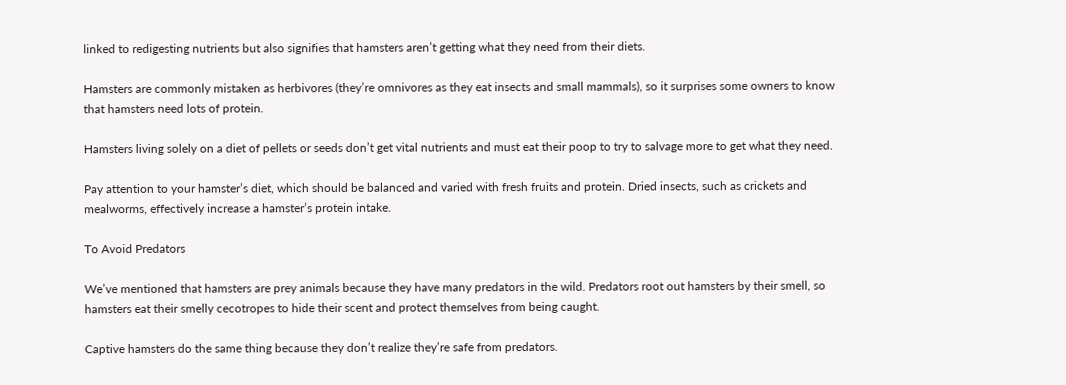linked to redigesting nutrients but also signifies that hamsters aren’t getting what they need from their diets.

Hamsters are commonly mistaken as herbivores (they’re omnivores as they eat insects and small mammals), so it surprises some owners to know that hamsters need lots of protein.

Hamsters living solely on a diet of pellets or seeds don’t get vital nutrients and must eat their poop to try to salvage more to get what they need.

Pay attention to your hamster’s diet, which should be balanced and varied with fresh fruits and protein. Dried insects, such as crickets and mealworms, effectively increase a hamster’s protein intake.

To Avoid Predators

We’ve mentioned that hamsters are prey animals because they have many predators in the wild. Predators root out hamsters by their smell, so hamsters eat their smelly cecotropes to hide their scent and protect themselves from being caught.

Captive hamsters do the same thing because they don’t realize they’re safe from predators.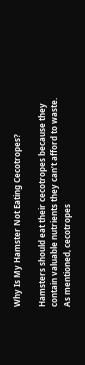Why Is My Hamster Not Eating Cecotropes?

Hamsters should eat their cecotropes because they contain valuable nutrients they can’t afford to waste. As mentioned, cecotropes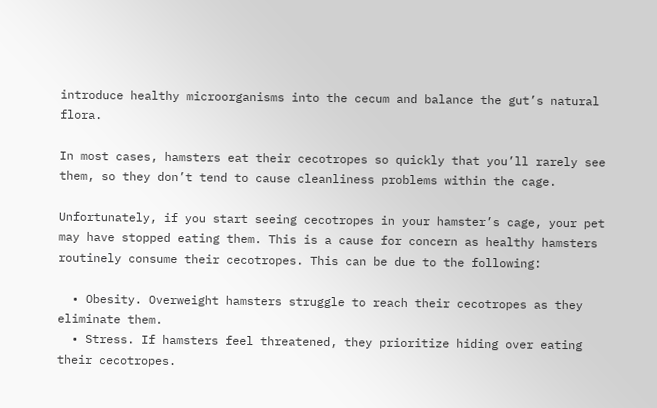introduce healthy microorganisms into the cecum and balance the gut’s natural flora.

In most cases, hamsters eat their cecotropes so quickly that you’ll rarely see them, so they don’t tend to cause cleanliness problems within the cage.

Unfortunately, if you start seeing cecotropes in your hamster’s cage, your pet may have stopped eating them. This is a cause for concern as healthy hamsters routinely consume their cecotropes. This can be due to the following:

  • Obesity. Overweight hamsters struggle to reach their cecotropes as they eliminate them.
  • Stress. If hamsters feel threatened, they prioritize hiding over eating their cecotropes.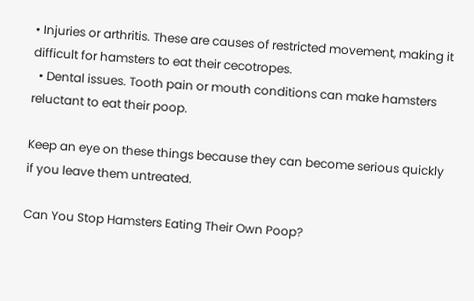• Injuries or arthritis. These are causes of restricted movement, making it difficult for hamsters to eat their cecotropes.
  • Dental issues. Tooth pain or mouth conditions can make hamsters reluctant to eat their poop.

Keep an eye on these things because they can become serious quickly if you leave them untreated.

Can You Stop Hamsters Eating Their Own Poop?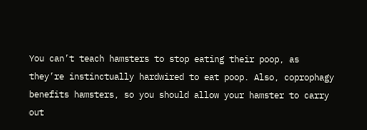You can’t teach hamsters to stop eating their poop, as they’re instinctually hardwired to eat poop. Also, coprophagy benefits hamsters, so you should allow your hamster to carry out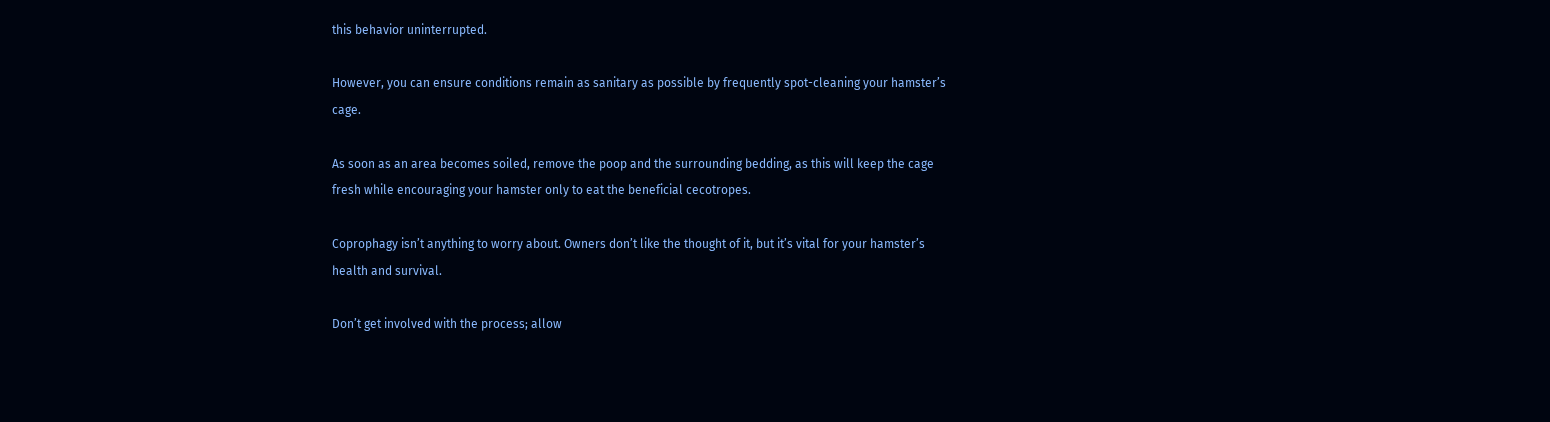this behavior uninterrupted.

However, you can ensure conditions remain as sanitary as possible by frequently spot-cleaning your hamster’s cage.

As soon as an area becomes soiled, remove the poop and the surrounding bedding, as this will keep the cage fresh while encouraging your hamster only to eat the beneficial cecotropes.

Coprophagy isn’t anything to worry about. Owners don’t like the thought of it, but it’s vital for your hamster’s health and survival.

Don’t get involved with the process; allow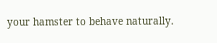your hamster to behave naturally.